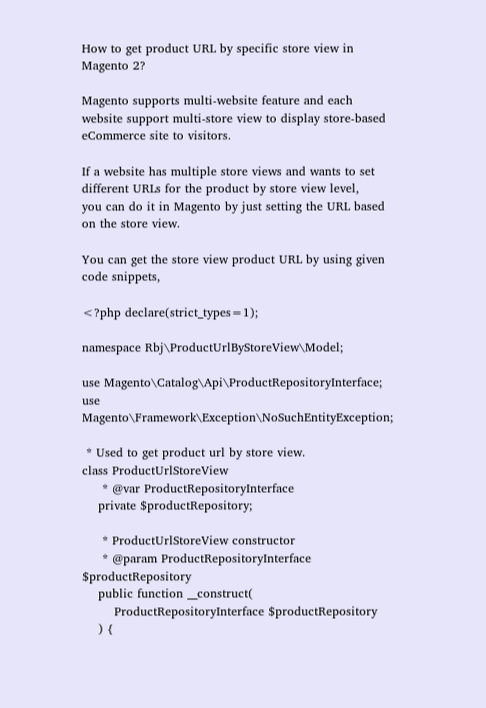How to get product URL by specific store view in Magento 2?

Magento supports multi-website feature and each website support multi-store view to display store-based eCommerce site to visitors.

If a website has multiple store views and wants to set different URLs for the product by store view level,
you can do it in Magento by just setting the URL based on the store view.

You can get the store view product URL by using given code snippets,

<?php declare(strict_types=1);

namespace Rbj\ProductUrlByStoreView\Model;

use Magento\Catalog\Api\ProductRepositoryInterface;
use Magento\Framework\Exception\NoSuchEntityException;

 * Used to get product url by store view.
class ProductUrlStoreView
     * @var ProductRepositoryInterface
    private $productRepository;

     * ProductUrlStoreView constructor
     * @param ProductRepositoryInterface $productRepository
    public function __construct(
        ProductRepositoryInterface $productRepository
    ) {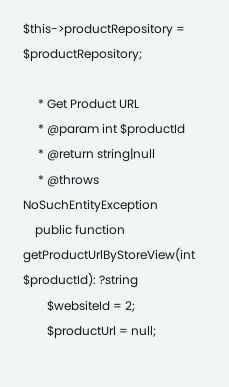$this->productRepository = $productRepository;

     * Get Product URL
     * @param int $productId
     * @return string|null
     * @throws NoSuchEntityException
    public function getProductUrlByStoreView(int $productId): ?string
        $websiteId = 2;
        $productUrl = null;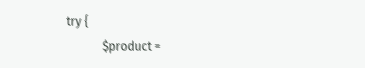try {
            $product =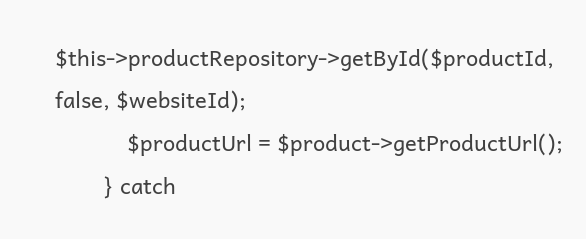$this->productRepository->getById($productId, false, $websiteId);
            $productUrl = $product->getProductUrl();
        } catch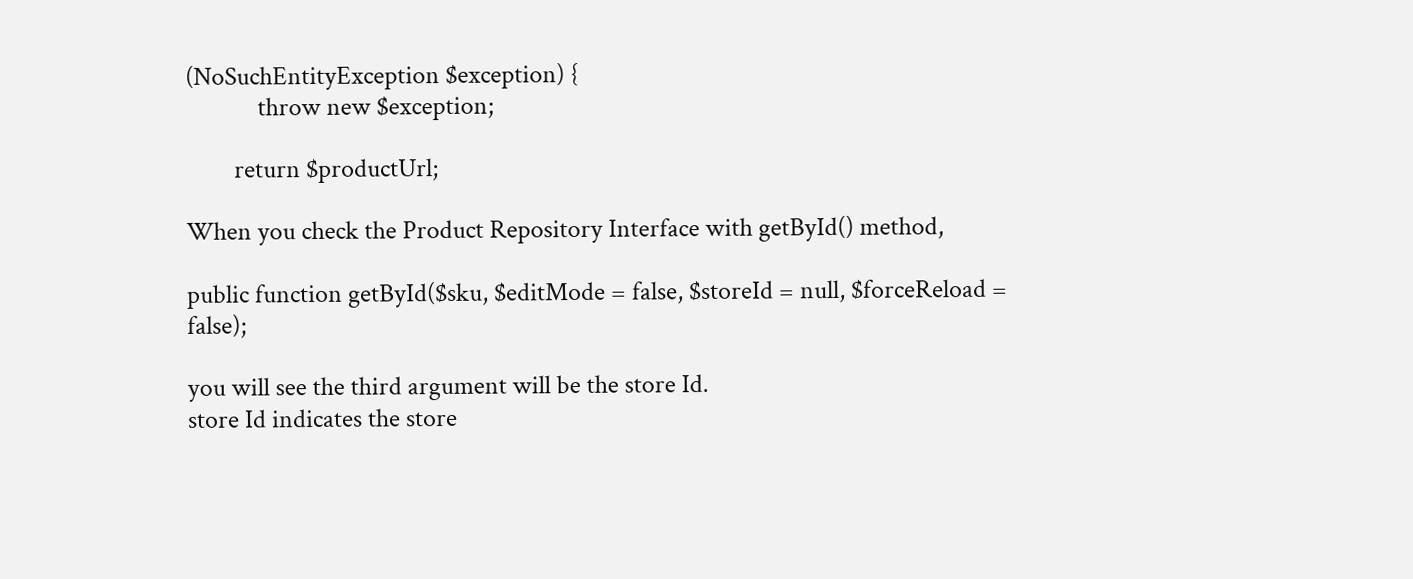(NoSuchEntityException $exception) {
            throw new $exception;

        return $productUrl;

When you check the Product Repository Interface with getById() method,

public function getById($sku, $editMode = false, $storeId = null, $forceReload = false);

you will see the third argument will be the store Id.
store Id indicates the store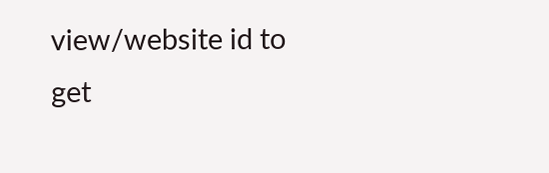view/website id to get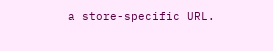a store-specific URL.